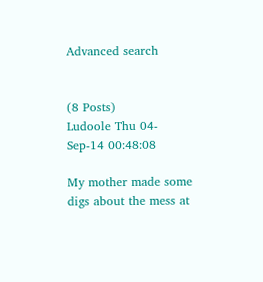Advanced search


(8 Posts)
Ludoole Thu 04-Sep-14 00:48:08

My mother made some digs about the mess at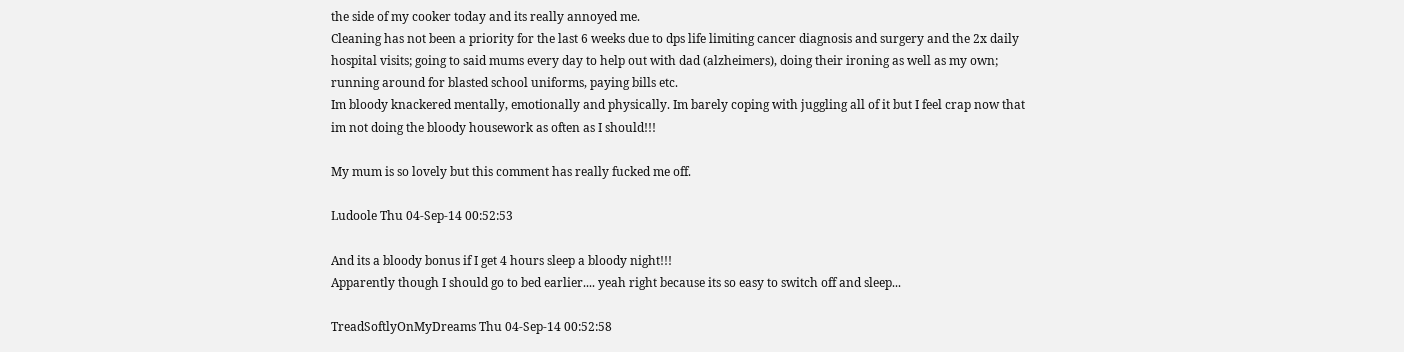the side of my cooker today and its really annoyed me.
Cleaning has not been a priority for the last 6 weeks due to dps life limiting cancer diagnosis and surgery and the 2x daily hospital visits; going to said mums every day to help out with dad (alzheimers), doing their ironing as well as my own; running around for blasted school uniforms, paying bills etc.
Im bloody knackered mentally, emotionally and physically. Im barely coping with juggling all of it but I feel crap now that im not doing the bloody housework as often as I should!!!

My mum is so lovely but this comment has really fucked me off.

Ludoole Thu 04-Sep-14 00:52:53

And its a bloody bonus if I get 4 hours sleep a bloody night!!!
Apparently though I should go to bed earlier.... yeah right because its so easy to switch off and sleep...

TreadSoftlyOnMyDreams Thu 04-Sep-14 00:52:58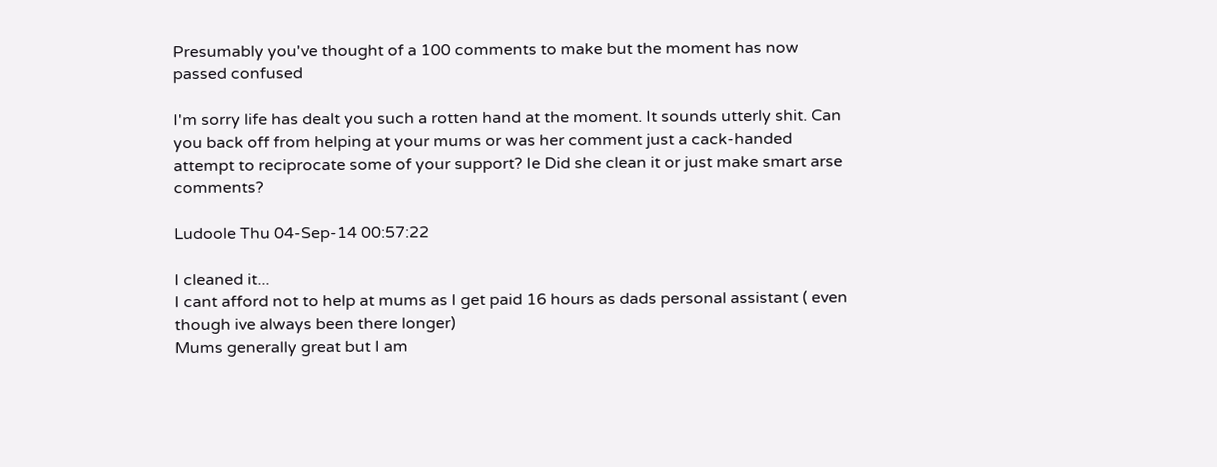Presumably you've thought of a 100 comments to make but the moment has now passed confused

I'm sorry life has dealt you such a rotten hand at the moment. It sounds utterly shit. Can you back off from helping at your mums or was her comment just a cack-handed attempt to reciprocate some of your support? Ie Did she clean it or just make smart arse comments?

Ludoole Thu 04-Sep-14 00:57:22

I cleaned it...
I cant afford not to help at mums as I get paid 16 hours as dads personal assistant ( even though ive always been there longer)
Mums generally great but I am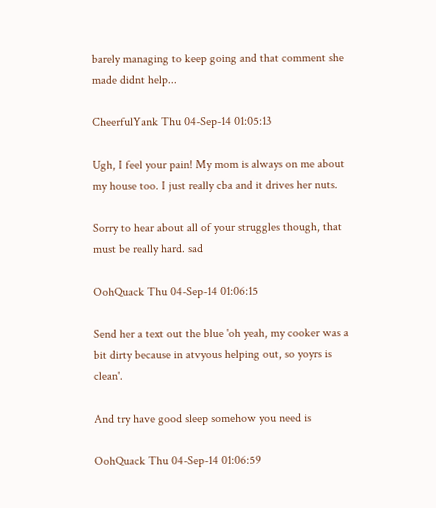barely managing to keep going and that comment she made didnt help...

CheerfulYank Thu 04-Sep-14 01:05:13

Ugh, I feel your pain! My mom is always on me about my house too. I just really cba and it drives her nuts.

Sorry to hear about all of your struggles though, that must be really hard. sad

OohQuack Thu 04-Sep-14 01:06:15

Send her a text out the blue 'oh yeah, my cooker was a bit dirty because in atvyous helping out, so yoyrs is clean'.

And try have good sleep somehow you need is

OohQuack Thu 04-Sep-14 01:06:59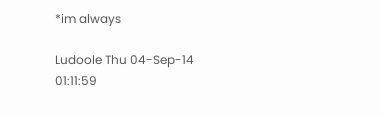*im always

Ludoole Thu 04-Sep-14 01:11:59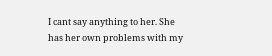I cant say anything to her. She has her own problems with my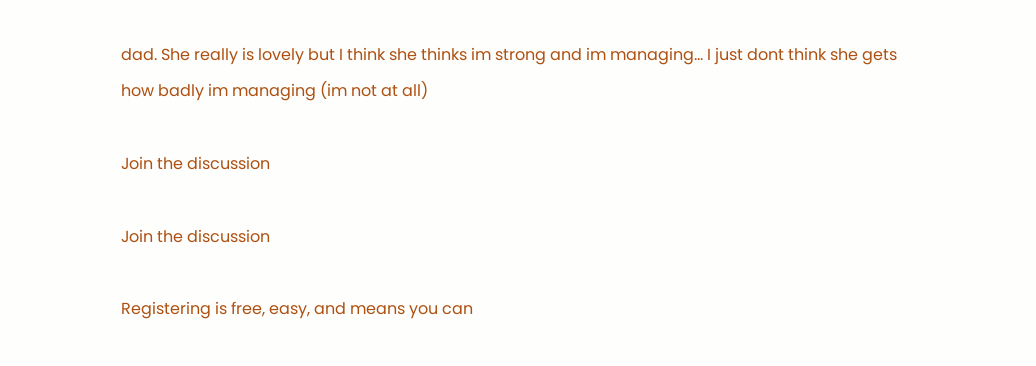dad. She really is lovely but I think she thinks im strong and im managing... I just dont think she gets how badly im managing (im not at all)

Join the discussion

Join the discussion

Registering is free, easy, and means you can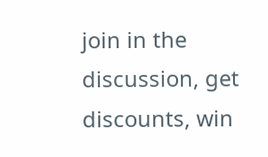join in the discussion, get discounts, win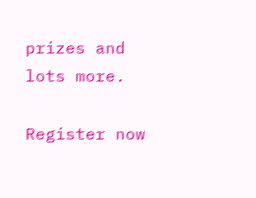prizes and lots more.

Register now